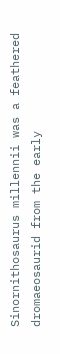Sinornithosaurus millennii was a feathered dromaeosaurid from the early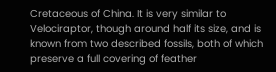Cretaceous of China. It is very similar to Velociraptor, though around half its size, and is known from two described fossils, both of which preserve a full covering of feather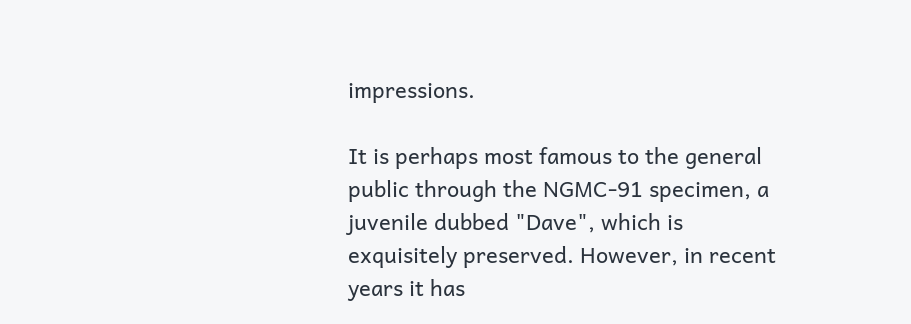impressions.

It is perhaps most famous to the general public through the NGMC-91 specimen, a juvenile dubbed "Dave", which is exquisitely preserved. However, in recent years it has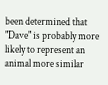been determined that "Dave" is probably more likely to represent an animal more similar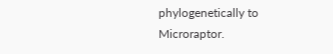phylogenetically to Microraptor.